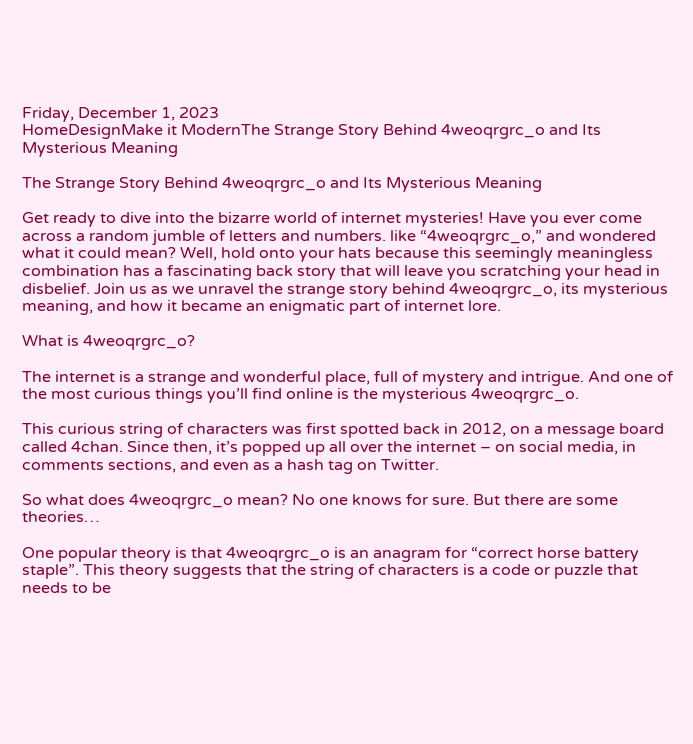Friday, December 1, 2023
HomeDesignMake it ModernThe Strange Story Behind 4weoqrgrc_o and Its Mysterious Meaning

The Strange Story Behind 4weoqrgrc_o and Its Mysterious Meaning

Get ready to dive into the bizarre world of internet mysteries! Have you ever come across a random jumble of letters and numbers. like “4weoqrgrc_o,” and wondered what it could mean? Well, hold onto your hats because this seemingly meaningless combination has a fascinating back story that will leave you scratching your head in disbelief. Join us as we unravel the strange story behind 4weoqrgrc_o, its mysterious meaning, and how it became an enigmatic part of internet lore.

What is 4weoqrgrc_o?

The internet is a strange and wonderful place, full of mystery and intrigue. And one of the most curious things you’ll find online is the mysterious 4weoqrgrc_o.

This curious string of characters was first spotted back in 2012, on a message board called 4chan. Since then, it’s popped up all over the internet – on social media, in comments sections, and even as a hash tag on Twitter.

So what does 4weoqrgrc_o mean? No one knows for sure. But there are some theories…

One popular theory is that 4weoqrgrc_o is an anagram for “correct horse battery staple”. This theory suggests that the string of characters is a code or puzzle that needs to be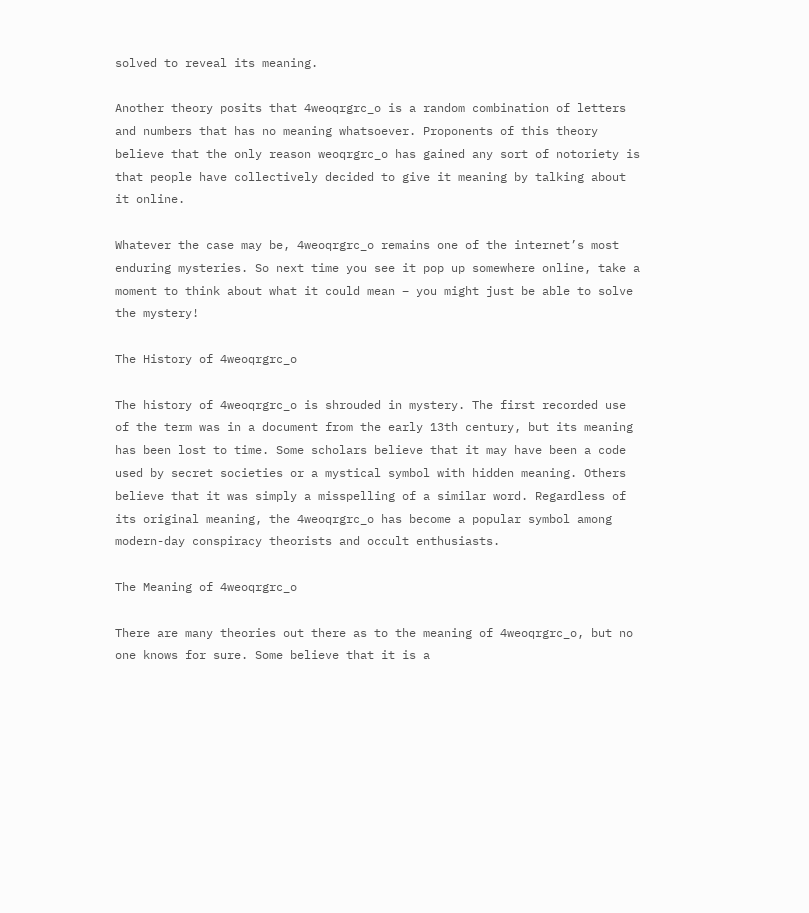solved to reveal its meaning.

Another theory posits that 4weoqrgrc_o is a random combination of letters and numbers that has no meaning whatsoever. Proponents of this theory believe that the only reason weoqrgrc_o has gained any sort of notoriety is that people have collectively decided to give it meaning by talking about it online.

Whatever the case may be, 4weoqrgrc_o remains one of the internet’s most enduring mysteries. So next time you see it pop up somewhere online, take a moment to think about what it could mean – you might just be able to solve the mystery!

The History of 4weoqrgrc_o

The history of 4weoqrgrc_o is shrouded in mystery. The first recorded use of the term was in a document from the early 13th century, but its meaning has been lost to time. Some scholars believe that it may have been a code used by secret societies or a mystical symbol with hidden meaning. Others believe that it was simply a misspelling of a similar word. Regardless of its original meaning, the 4weoqrgrc_o has become a popular symbol among modern-day conspiracy theorists and occult enthusiasts.

The Meaning of 4weoqrgrc_o

There are many theories out there as to the meaning of 4weoqrgrc_o, but no one knows for sure. Some believe that it is a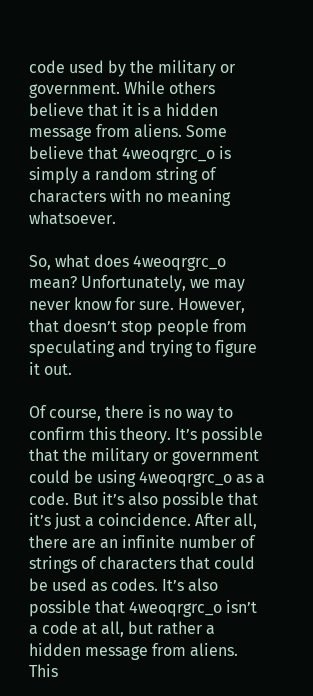code used by the military or government. While others believe that it is a hidden message from aliens. Some believe that 4weoqrgrc_o is simply a random string of characters with no meaning whatsoever.

So, what does 4weoqrgrc_o mean? Unfortunately, we may never know for sure. However, that doesn’t stop people from speculating and trying to figure it out.

Of course, there is no way to confirm this theory. It’s possible that the military or government could be using 4weoqrgrc_o as a code. But it’s also possible that it’s just a coincidence. After all, there are an infinite number of strings of characters that could be used as codes. It’s also possible that 4weoqrgrc_o isn’t a code at all, but rather a hidden message from aliens. This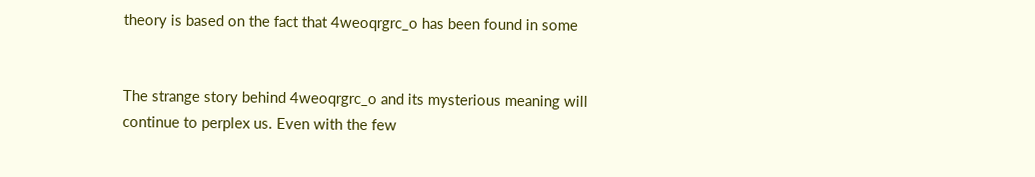theory is based on the fact that 4weoqrgrc_o has been found in some


The strange story behind 4weoqrgrc_o and its mysterious meaning will continue to perplex us. Even with the few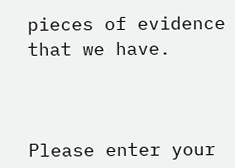pieces of evidence that we have.



Please enter your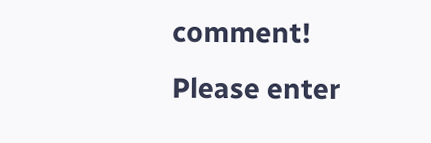comment!
Please enter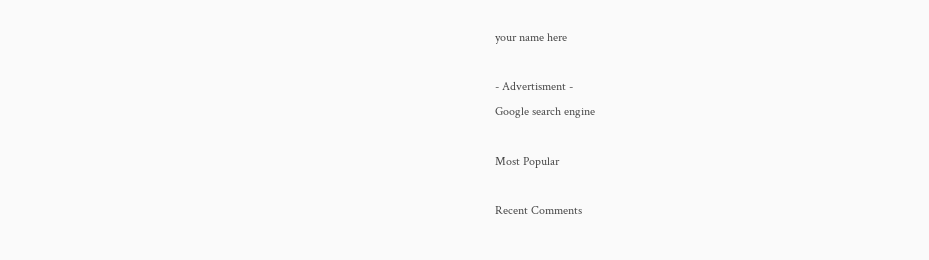your name here

- Advertisment -
Google search engine

Most Popular

Recent Comments